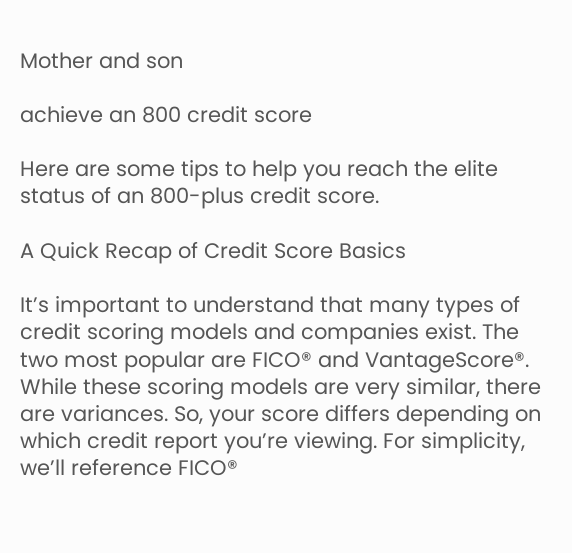Mother and son

achieve an 800 credit score

Here are some tips to help you reach the elite status of an 800-plus credit score.

A Quick Recap of Credit Score Basics

It’s important to understand that many types of credit scoring models and companies exist. The two most popular are FICO® and VantageScore®. While these scoring models are very similar, there are variances. So, your score differs depending on which credit report you’re viewing. For simplicity, we’ll reference FICO®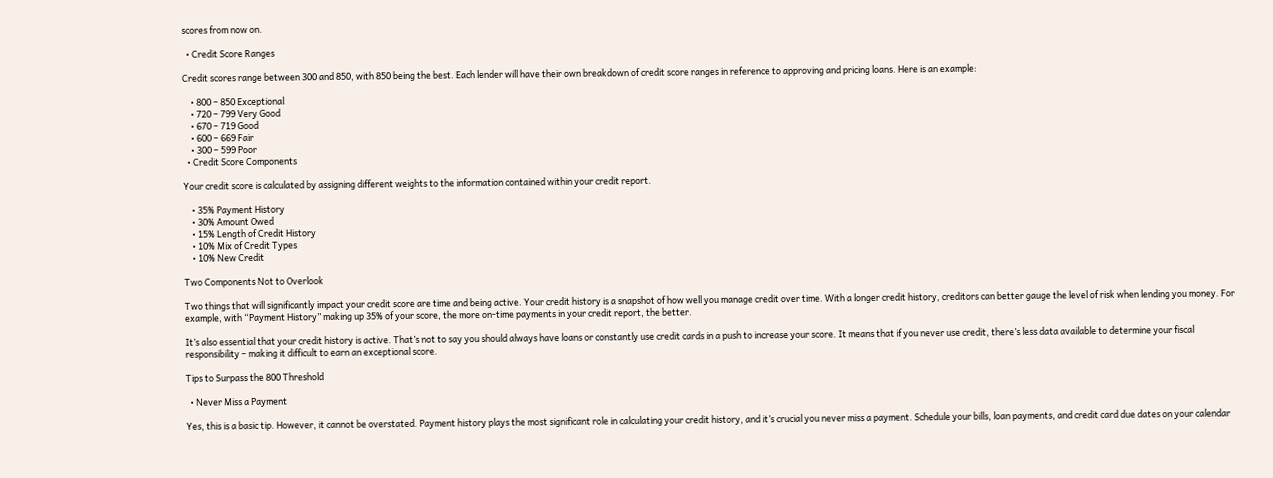scores from now on.

  • Credit Score Ranges

Credit scores range between 300 and 850, with 850 being the best. Each lender will have their own breakdown of credit score ranges in reference to approving and pricing loans. Here is an example:

    • 800 – 850 Exceptional
    • 720 – 799 Very Good
    • 670 – 719 Good
    • 600 – 669 Fair
    • 300 – 599 Poor
  • Credit Score Components

Your credit score is calculated by assigning different weights to the information contained within your credit report.

    • 35% Payment History
    • 30% Amount Owed
    • 15% Length of Credit History
    • 10% Mix of Credit Types
    • 10% New Credit

Two Components Not to Overlook

Two things that will significantly impact your credit score are time and being active. Your credit history is a snapshot of how well you manage credit over time. With a longer credit history, creditors can better gauge the level of risk when lending you money. For example, with “Payment History” making up 35% of your score, the more on-time payments in your credit report, the better.

It’s also essential that your credit history is active. That’s not to say you should always have loans or constantly use credit cards in a push to increase your score. It means that if you never use credit, there’s less data available to determine your fiscal responsibility – making it difficult to earn an exceptional score.

Tips to Surpass the 800 Threshold

  • Never Miss a Payment

Yes, this is a basic tip. However, it cannot be overstated. Payment history plays the most significant role in calculating your credit history, and it’s crucial you never miss a payment. Schedule your bills, loan payments, and credit card due dates on your calendar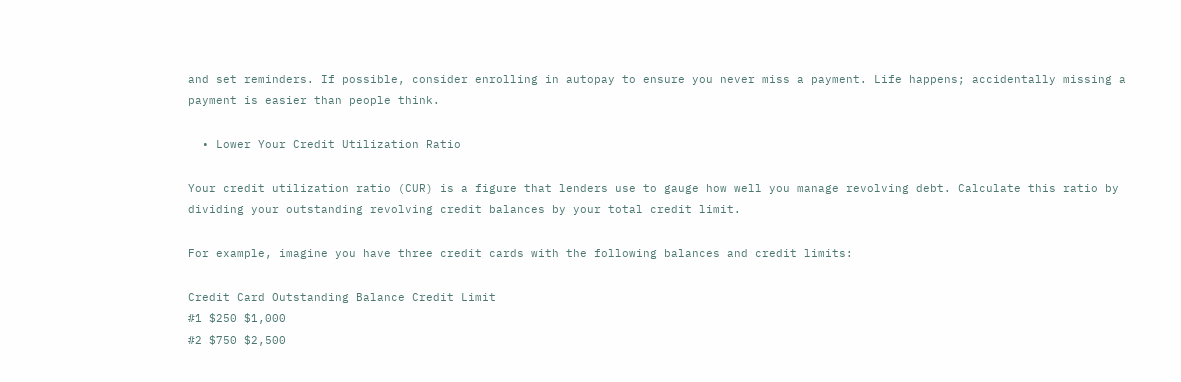and set reminders. If possible, consider enrolling in autopay to ensure you never miss a payment. Life happens; accidentally missing a payment is easier than people think.

  • Lower Your Credit Utilization Ratio

Your credit utilization ratio (CUR) is a figure that lenders use to gauge how well you manage revolving debt. Calculate this ratio by dividing your outstanding revolving credit balances by your total credit limit.

For example, imagine you have three credit cards with the following balances and credit limits:

Credit Card Outstanding Balance Credit Limit
#1 $250 $1,000
#2 $750 $2,500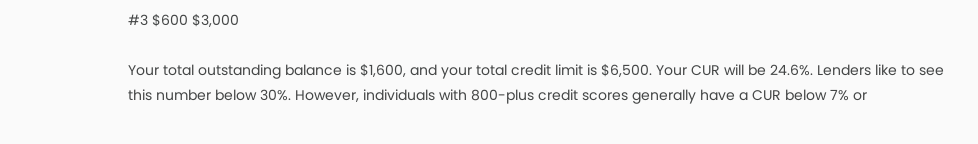#3 $600 $3,000

Your total outstanding balance is $1,600, and your total credit limit is $6,500. Your CUR will be 24.6%. Lenders like to see this number below 30%. However, individuals with 800-plus credit scores generally have a CUR below 7% or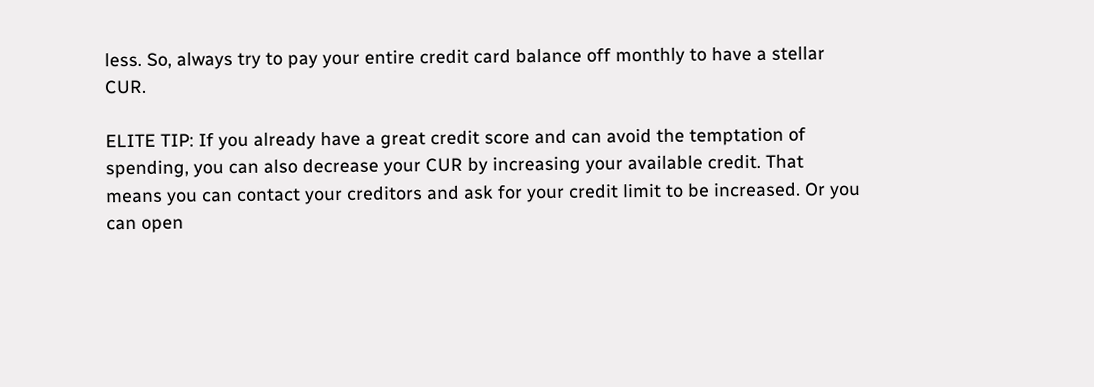less. So, always try to pay your entire credit card balance off monthly to have a stellar CUR.

ELITE TIP: If you already have a great credit score and can avoid the temptation of spending, you can also decrease your CUR by increasing your available credit. That means you can contact your creditors and ask for your credit limit to be increased. Or you can open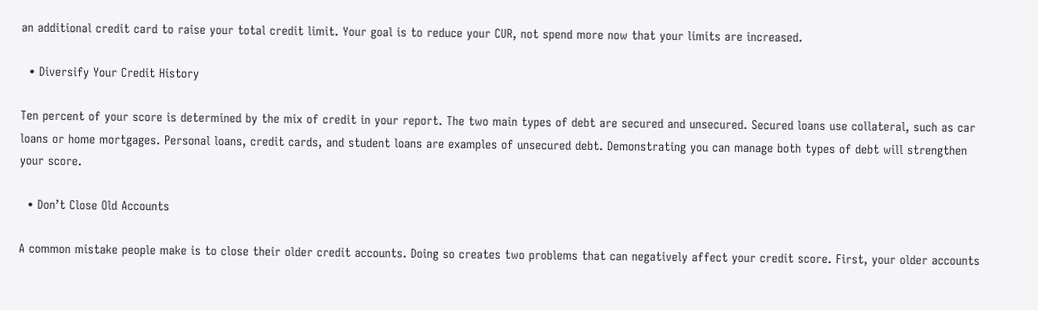an additional credit card to raise your total credit limit. Your goal is to reduce your CUR, not spend more now that your limits are increased.

  • Diversify Your Credit History

Ten percent of your score is determined by the mix of credit in your report. The two main types of debt are secured and unsecured. Secured loans use collateral, such as car loans or home mortgages. Personal loans, credit cards, and student loans are examples of unsecured debt. Demonstrating you can manage both types of debt will strengthen your score.

  • Don’t Close Old Accounts

A common mistake people make is to close their older credit accounts. Doing so creates two problems that can negatively affect your credit score. First, your older accounts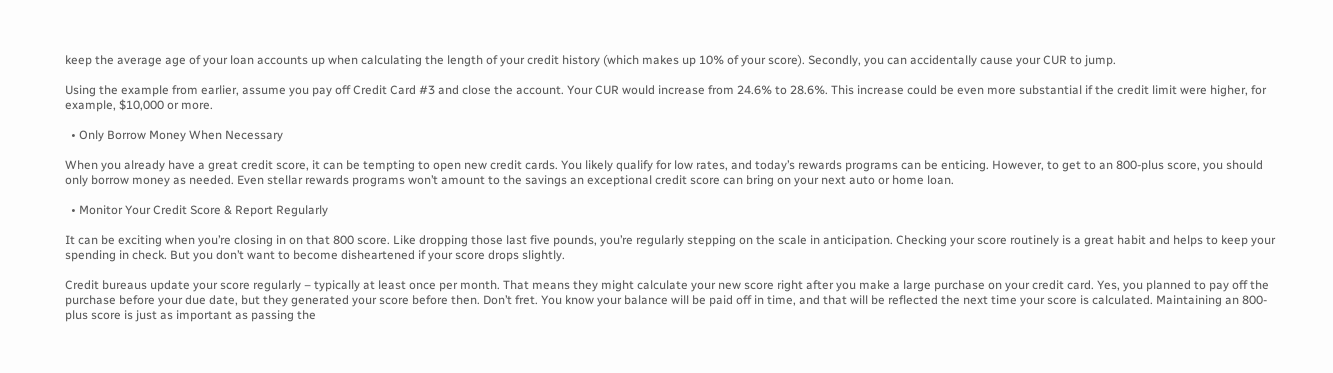keep the average age of your loan accounts up when calculating the length of your credit history (which makes up 10% of your score). Secondly, you can accidentally cause your CUR to jump.

Using the example from earlier, assume you pay off Credit Card #3 and close the account. Your CUR would increase from 24.6% to 28.6%. This increase could be even more substantial if the credit limit were higher, for example, $10,000 or more.

  • Only Borrow Money When Necessary

When you already have a great credit score, it can be tempting to open new credit cards. You likely qualify for low rates, and today’s rewards programs can be enticing. However, to get to an 800-plus score, you should only borrow money as needed. Even stellar rewards programs won’t amount to the savings an exceptional credit score can bring on your next auto or home loan.

  • Monitor Your Credit Score & Report Regularly

It can be exciting when you’re closing in on that 800 score. Like dropping those last five pounds, you’re regularly stepping on the scale in anticipation. Checking your score routinely is a great habit and helps to keep your spending in check. But you don’t want to become disheartened if your score drops slightly.

Credit bureaus update your score regularly – typically at least once per month. That means they might calculate your new score right after you make a large purchase on your credit card. Yes, you planned to pay off the purchase before your due date, but they generated your score before then. Don’t fret. You know your balance will be paid off in time, and that will be reflected the next time your score is calculated. Maintaining an 800-plus score is just as important as passing the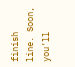finish line. Soon, you’ll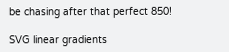be chasing after that perfect 850!

SVG linear gradients